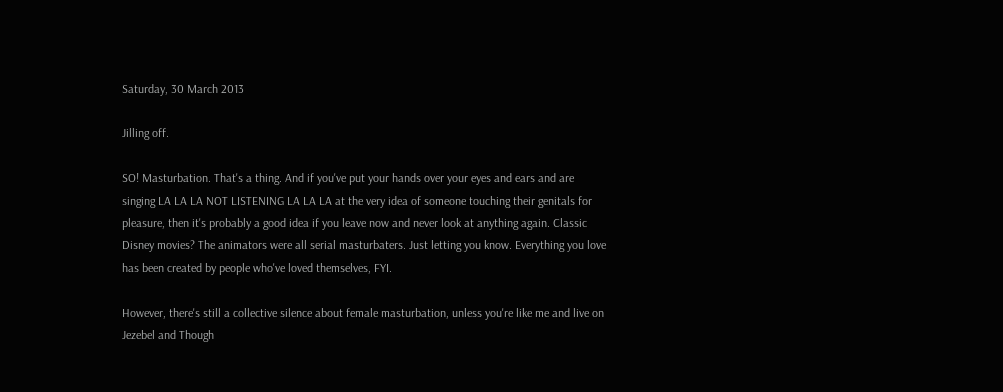Saturday, 30 March 2013

Jilling off.

SO! Masturbation. That's a thing. And if you've put your hands over your eyes and ears and are singing LA LA LA NOT LISTENING LA LA LA at the very idea of someone touching their genitals for pleasure, then it's probably a good idea if you leave now and never look at anything again. Classic Disney movies? The animators were all serial masturbaters. Just letting you know. Everything you love has been created by people who've loved themselves, FYI.

However, there's still a collective silence about female masturbation, unless you're like me and live on Jezebel and Though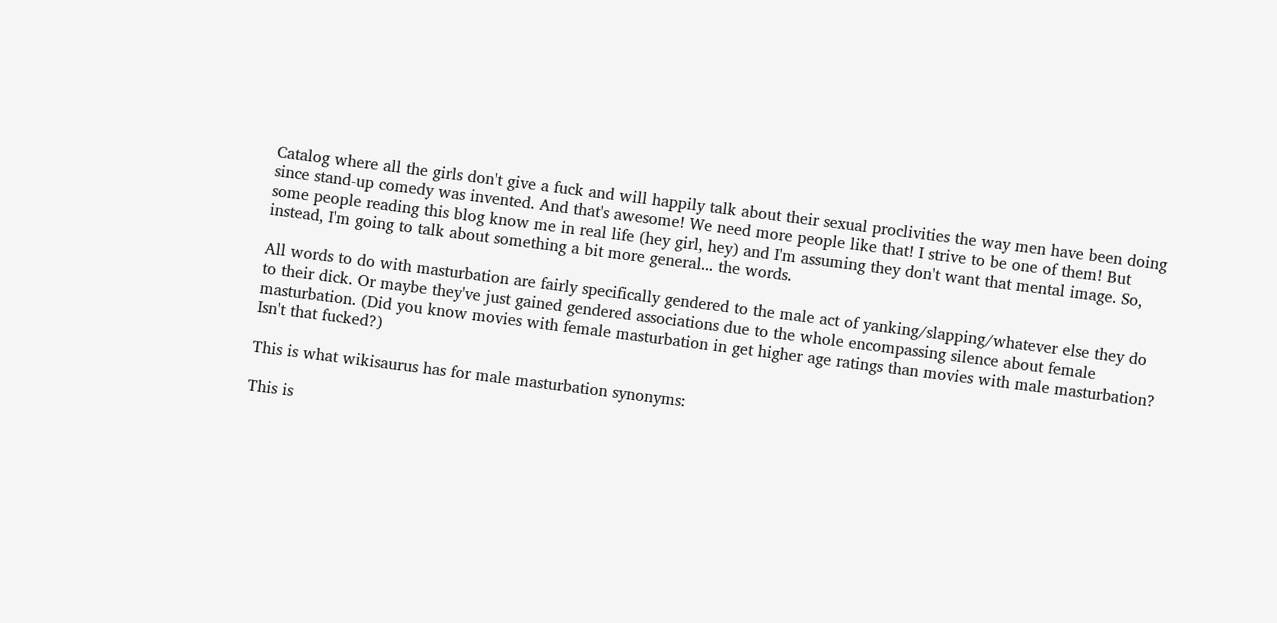Catalog where all the girls don't give a fuck and will happily talk about their sexual proclivities the way men have been doing since stand-up comedy was invented. And that's awesome! We need more people like that! I strive to be one of them! But some people reading this blog know me in real life (hey girl, hey) and I'm assuming they don't want that mental image. So, instead, I'm going to talk about something a bit more general... the words.

All words to do with masturbation are fairly specifically gendered to the male act of yanking/slapping/whatever else they do to their dick. Or maybe they've just gained gendered associations due to the whole encompassing silence about female masturbation. (Did you know movies with female masturbation in get higher age ratings than movies with male masturbation? Isn't that fucked?)

This is what wikisaurus has for male masturbation synonyms:

This is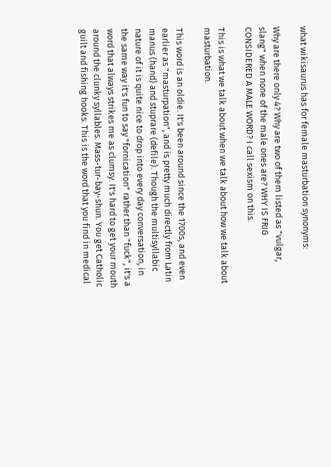what wikisaurus has for female masturbation synonyms:

Why are there only 4? Why are two of them listed as "vulgar, slang" when none of the male ones are? WHY IS FRIG CONSIDERED A MALE WORD? I call sexism on this.

This is what we talk about when we talk about how we talk about masturbation.

This word is an oldie. It's been around since the 1700s, and even earlier as "masturpation", and is pretty much directly from Latin manus (hand) and stuprare (defile). Though the multisyllabic nature of it is quite nice to drop into every day conversation, in the same way it's fun to say "fornication" rather than "fuck", it's a word that always strikes me as clumsy. It's hard to get your mouth around the clunky syllables. Mass-tur-bay-shun. You get Catholic guilt and fishing hooks. This is the word that you find in medical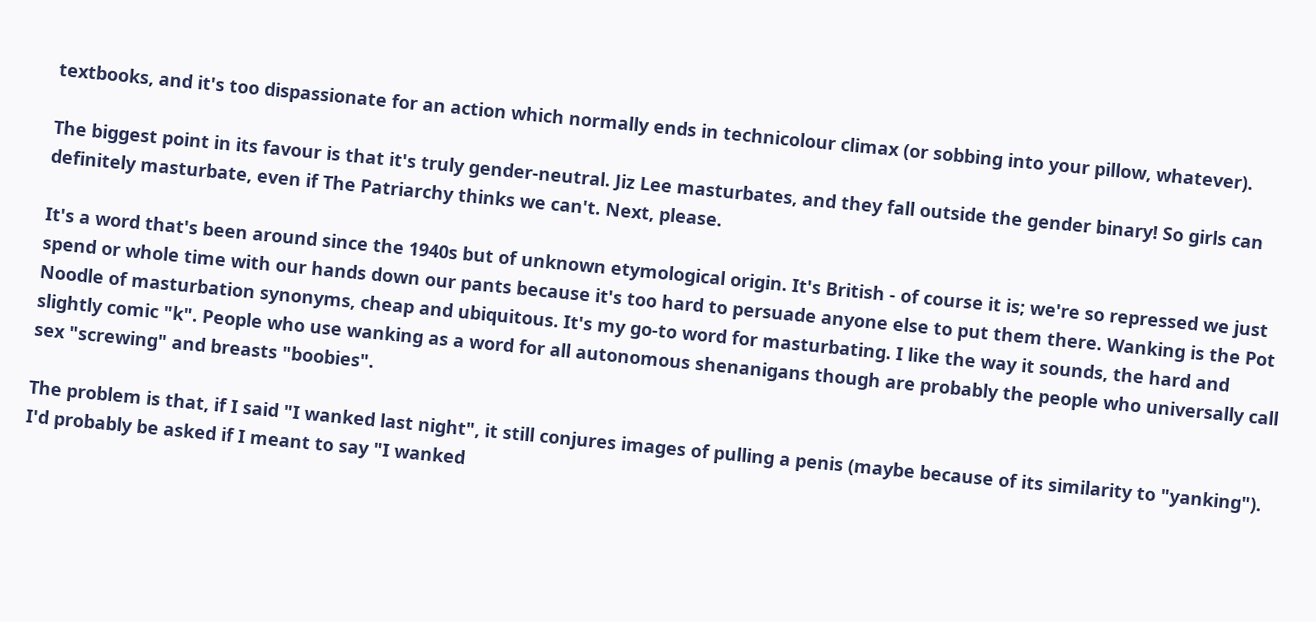textbooks, and it's too dispassionate for an action which normally ends in technicolour climax (or sobbing into your pillow, whatever).

The biggest point in its favour is that it's truly gender-neutral. Jiz Lee masturbates, and they fall outside the gender binary! So girls can definitely masturbate, even if The Patriarchy thinks we can't. Next, please.

It's a word that's been around since the 1940s but of unknown etymological origin. It's British - of course it is; we're so repressed we just spend or whole time with our hands down our pants because it's too hard to persuade anyone else to put them there. Wanking is the Pot Noodle of masturbation synonyms, cheap and ubiquitous. It's my go-to word for masturbating. I like the way it sounds, the hard and slightly comic "k". People who use wanking as a word for all autonomous shenanigans though are probably the people who universally call sex "screwing" and breasts "boobies".

The problem is that, if I said "I wanked last night", it still conjures images of pulling a penis (maybe because of its similarity to "yanking"). I'd probably be asked if I meant to say "I wanked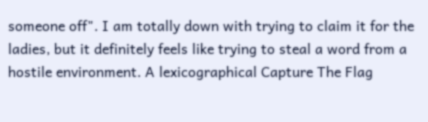someone off". I am totally down with trying to claim it for the ladies, but it definitely feels like trying to steal a word from a hostile environment. A lexicographical Capture The Flag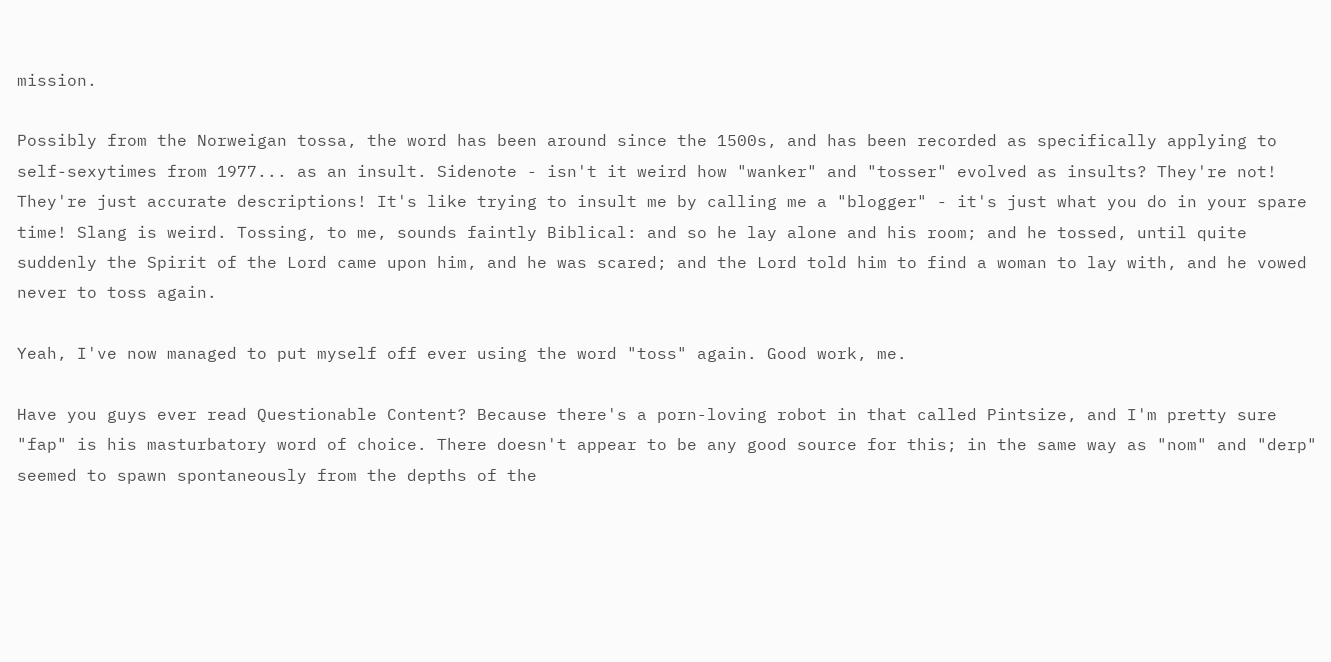mission.

Possibly from the Norweigan tossa, the word has been around since the 1500s, and has been recorded as specifically applying to self-sexytimes from 1977... as an insult. Sidenote - isn't it weird how "wanker" and "tosser" evolved as insults? They're not! They're just accurate descriptions! It's like trying to insult me by calling me a "blogger" - it's just what you do in your spare time! Slang is weird. Tossing, to me, sounds faintly Biblical: and so he lay alone and his room; and he tossed, until quite suddenly the Spirit of the Lord came upon him, and he was scared; and the Lord told him to find a woman to lay with, and he vowed never to toss again.

Yeah, I've now managed to put myself off ever using the word "toss" again. Good work, me.

Have you guys ever read Questionable Content? Because there's a porn-loving robot in that called Pintsize, and I'm pretty sure "fap" is his masturbatory word of choice. There doesn't appear to be any good source for this; in the same way as "nom" and "derp" seemed to spawn spontaneously from the depths of the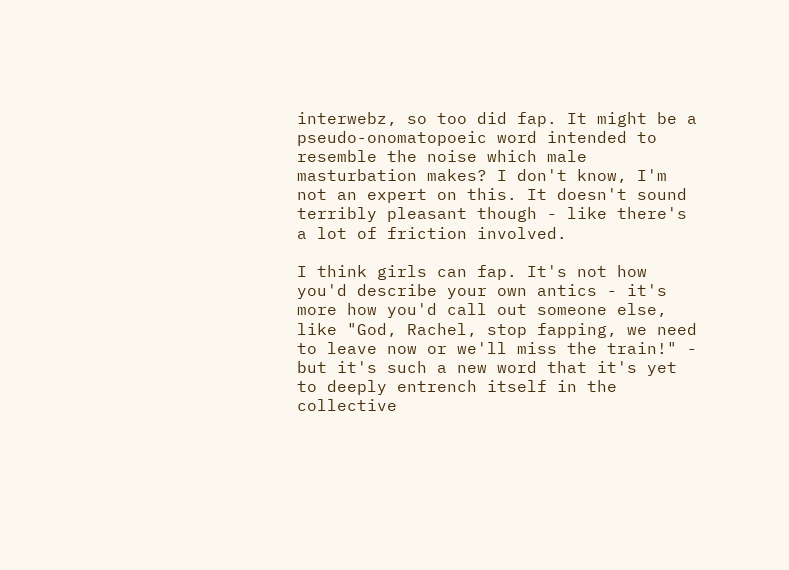interwebz, so too did fap. It might be a pseudo-onomatopoeic word intended to resemble the noise which male masturbation makes? I don't know, I'm not an expert on this. It doesn't sound terribly pleasant though - like there's a lot of friction involved.

I think girls can fap. It's not how you'd describe your own antics - it's more how you'd call out someone else, like "God, Rachel, stop fapping, we need to leave now or we'll miss the train!" - but it's such a new word that it's yet to deeply entrench itself in the collective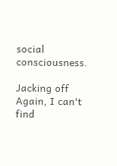social consciousness.

Jacking off
Again, I can't find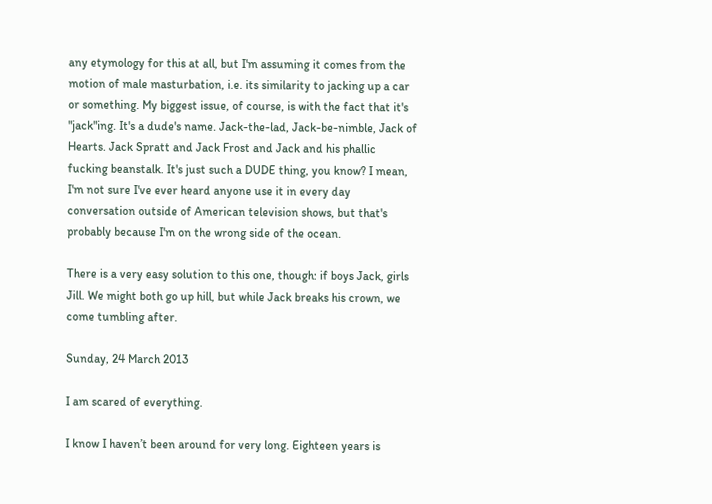any etymology for this at all, but I'm assuming it comes from the motion of male masturbation, i.e. its similarity to jacking up a car or something. My biggest issue, of course, is with the fact that it's "jack"ing. It's a dude's name. Jack-the-lad, Jack-be-nimble, Jack of Hearts. Jack Spratt and Jack Frost and Jack and his phallic fucking beanstalk. It's just such a DUDE thing, you know? I mean, I'm not sure I've ever heard anyone use it in every day conversation outside of American television shows, but that's probably because I'm on the wrong side of the ocean.

There is a very easy solution to this one, though: if boys Jack, girls Jill. We might both go up hill, but while Jack breaks his crown, we come tumbling after.

Sunday, 24 March 2013

I am scared of everything.

I know I haven’t been around for very long. Eighteen years is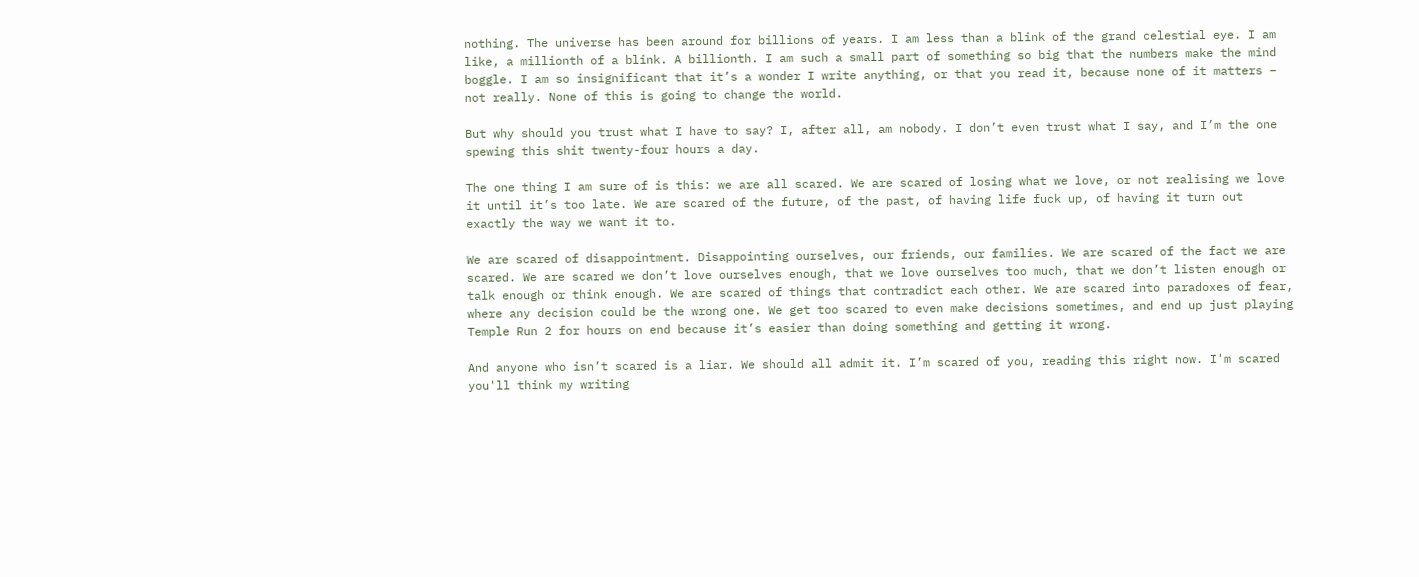nothing. The universe has been around for billions of years. I am less than a blink of the grand celestial eye. I am like, a millionth of a blink. A billionth. I am such a small part of something so big that the numbers make the mind boggle. I am so insignificant that it’s a wonder I write anything, or that you read it, because none of it matters – not really. None of this is going to change the world.

But why should you trust what I have to say? I, after all, am nobody. I don’t even trust what I say, and I’m the one spewing this shit twenty-four hours a day.

The one thing I am sure of is this: we are all scared. We are scared of losing what we love, or not realising we love it until it’s too late. We are scared of the future, of the past, of having life fuck up, of having it turn out exactly the way we want it to.

We are scared of disappointment. Disappointing ourselves, our friends, our families. We are scared of the fact we are scared. We are scared we don’t love ourselves enough, that we love ourselves too much, that we don’t listen enough or talk enough or think enough. We are scared of things that contradict each other. We are scared into paradoxes of fear, where any decision could be the wrong one. We get too scared to even make decisions sometimes, and end up just playing Temple Run 2 for hours on end because it’s easier than doing something and getting it wrong.

And anyone who isn’t scared is a liar. We should all admit it. I’m scared of you, reading this right now. I'm scared you'll think my writing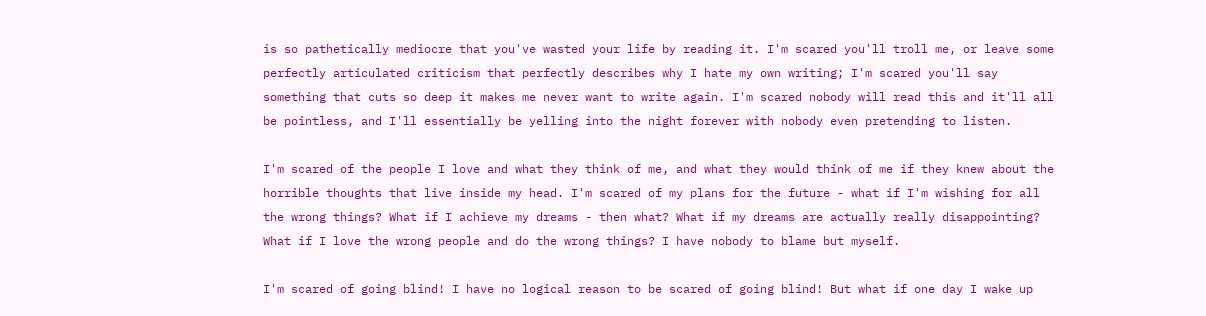is so pathetically mediocre that you've wasted your life by reading it. I'm scared you'll troll me, or leave some perfectly articulated criticism that perfectly describes why I hate my own writing; I'm scared you'll say something that cuts so deep it makes me never want to write again. I'm scared nobody will read this and it'll all be pointless, and I'll essentially be yelling into the night forever with nobody even pretending to listen.

I'm scared of the people I love and what they think of me, and what they would think of me if they knew about the horrible thoughts that live inside my head. I'm scared of my plans for the future - what if I'm wishing for all the wrong things? What if I achieve my dreams - then what? What if my dreams are actually really disappointing? What if I love the wrong people and do the wrong things? I have nobody to blame but myself.

I'm scared of going blind! I have no logical reason to be scared of going blind! But what if one day I wake up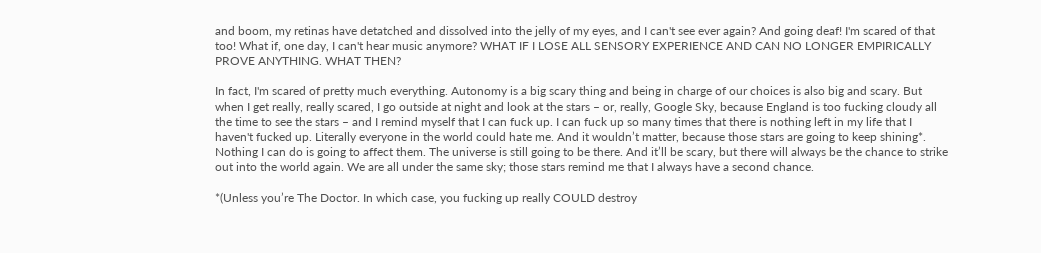and boom, my retinas have detatched and dissolved into the jelly of my eyes, and I can't see ever again? And going deaf! I'm scared of that too! What if, one day, I can't hear music anymore? WHAT IF I LOSE ALL SENSORY EXPERIENCE AND CAN NO LONGER EMPIRICALLY PROVE ANYTHING. WHAT THEN?

In fact, I'm scared of pretty much everything. Autonomy is a big scary thing and being in charge of our choices is also big and scary. But when I get really, really scared, I go outside at night and look at the stars – or, really, Google Sky, because England is too fucking cloudy all the time to see the stars – and I remind myself that I can fuck up. I can fuck up so many times that there is nothing left in my life that I haven't fucked up. Literally everyone in the world could hate me. And it wouldn’t matter, because those stars are going to keep shining*. Nothing I can do is going to affect them. The universe is still going to be there. And it’ll be scary, but there will always be the chance to strike out into the world again. We are all under the same sky; those stars remind me that I always have a second chance.

*(Unless you’re The Doctor. In which case, you fucking up really COULD destroy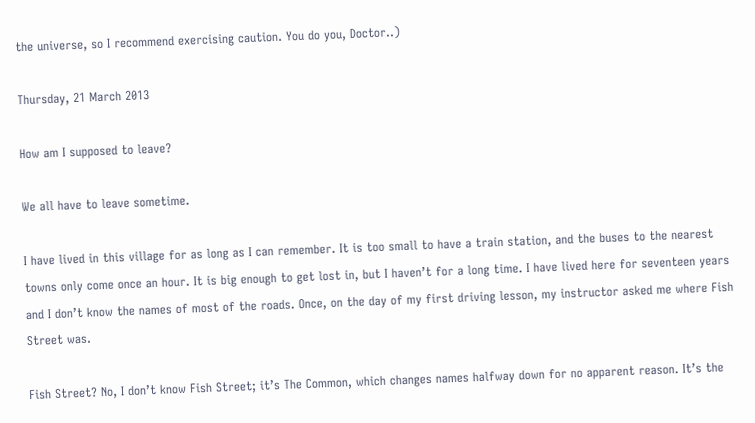the universe, so I recommend exercising caution. You do you, Doctor..)

Thursday, 21 March 2013

How am I supposed to leave?

We all have to leave sometime.

I have lived in this village for as long as I can remember. It is too small to have a train station, and the buses to the nearest towns only come once an hour. It is big enough to get lost in, but I haven’t for a long time. I have lived here for seventeen years and I don’t know the names of most of the roads. Once, on the day of my first driving lesson, my instructor asked me where Fish Street was.

Fish Street? No, I don’t know Fish Street; it’s The Common, which changes names halfway down for no apparent reason. It’s the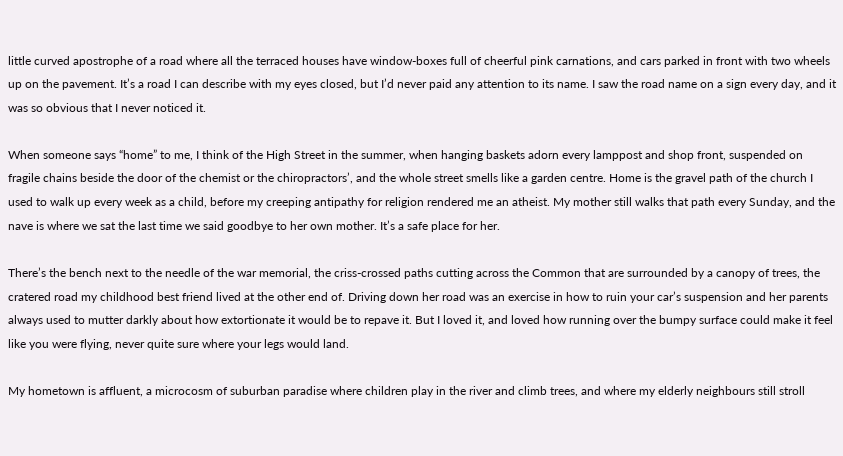little curved apostrophe of a road where all the terraced houses have window-boxes full of cheerful pink carnations, and cars parked in front with two wheels up on the pavement. It’s a road I can describe with my eyes closed, but I’d never paid any attention to its name. I saw the road name on a sign every day, and it was so obvious that I never noticed it.

When someone says “home” to me, I think of the High Street in the summer, when hanging baskets adorn every lamppost and shop front, suspended on fragile chains beside the door of the chemist or the chiropractors’, and the whole street smells like a garden centre. Home is the gravel path of the church I used to walk up every week as a child, before my creeping antipathy for religion rendered me an atheist. My mother still walks that path every Sunday, and the nave is where we sat the last time we said goodbye to her own mother. It’s a safe place for her.

There’s the bench next to the needle of the war memorial, the criss-crossed paths cutting across the Common that are surrounded by a canopy of trees, the cratered road my childhood best friend lived at the other end of. Driving down her road was an exercise in how to ruin your car’s suspension and her parents always used to mutter darkly about how extortionate it would be to repave it. But I loved it, and loved how running over the bumpy surface could make it feel like you were flying, never quite sure where your legs would land.

My hometown is affluent, a microcosm of suburban paradise where children play in the river and climb trees, and where my elderly neighbours still stroll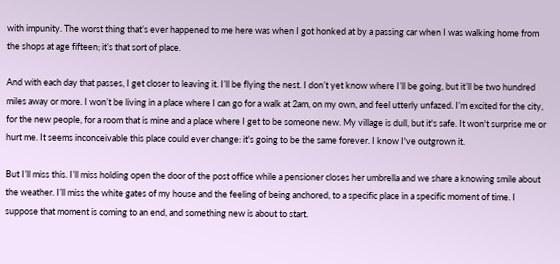with impunity. The worst thing that’s ever happened to me here was when I got honked at by a passing car when I was walking home from the shops at age fifteen; it’s that sort of place.

And with each day that passes, I get closer to leaving it. I’ll be flying the nest. I don’t yet know where I’ll be going, but it’ll be two hundred miles away or more. I won’t be living in a place where I can go for a walk at 2am, on my own, and feel utterly unfazed. I’m excited for the city, for the new people, for a room that is mine and a place where I get to be someone new. My village is dull, but it's safe. It won't surprise me or hurt me. It seems inconceivable this place could ever change: it's going to be the same forever. I know I've outgrown it.

But I’ll miss this. I’ll miss holding open the door of the post office while a pensioner closes her umbrella and we share a knowing smile about the weather. I’ll miss the white gates of my house and the feeling of being anchored, to a specific place in a specific moment of time. I suppose that moment is coming to an end, and something new is about to start.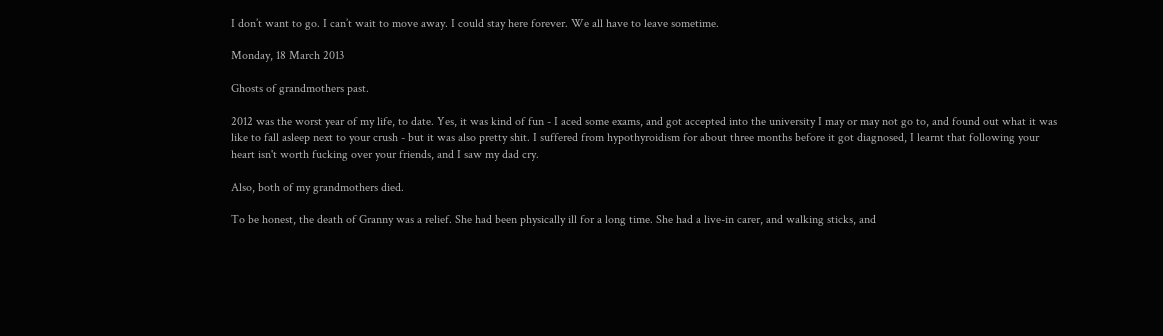I don’t want to go. I can’t wait to move away. I could stay here forever. We all have to leave sometime.

Monday, 18 March 2013

Ghosts of grandmothers past.

2012 was the worst year of my life, to date. Yes, it was kind of fun - I aced some exams, and got accepted into the university I may or may not go to, and found out what it was like to fall asleep next to your crush - but it was also pretty shit. I suffered from hypothyroidism for about three months before it got diagnosed, I learnt that following your heart isn't worth fucking over your friends, and I saw my dad cry.

Also, both of my grandmothers died.

To be honest, the death of Granny was a relief. She had been physically ill for a long time. She had a live-in carer, and walking sticks, and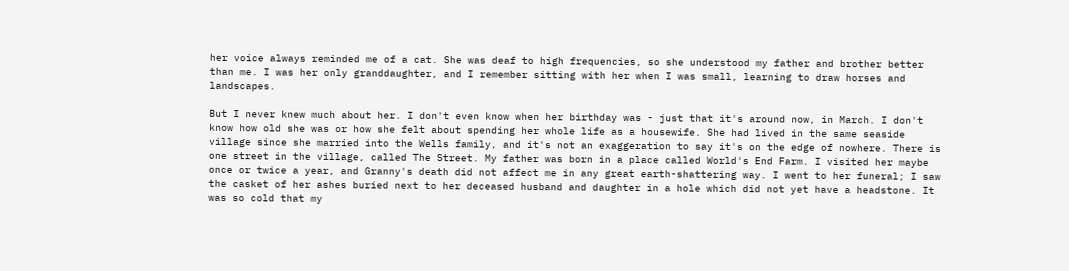her voice always reminded me of a cat. She was deaf to high frequencies, so she understood my father and brother better than me. I was her only granddaughter, and I remember sitting with her when I was small, learning to draw horses and landscapes.

But I never knew much about her. I don't even know when her birthday was - just that it's around now, in March. I don't know how old she was or how she felt about spending her whole life as a housewife. She had lived in the same seaside village since she married into the Wells family, and it's not an exaggeration to say it's on the edge of nowhere. There is one street in the village, called The Street. My father was born in a place called World's End Farm. I visited her maybe once or twice a year, and Granny's death did not affect me in any great earth-shattering way. I went to her funeral; I saw the casket of her ashes buried next to her deceased husband and daughter in a hole which did not yet have a headstone. It was so cold that my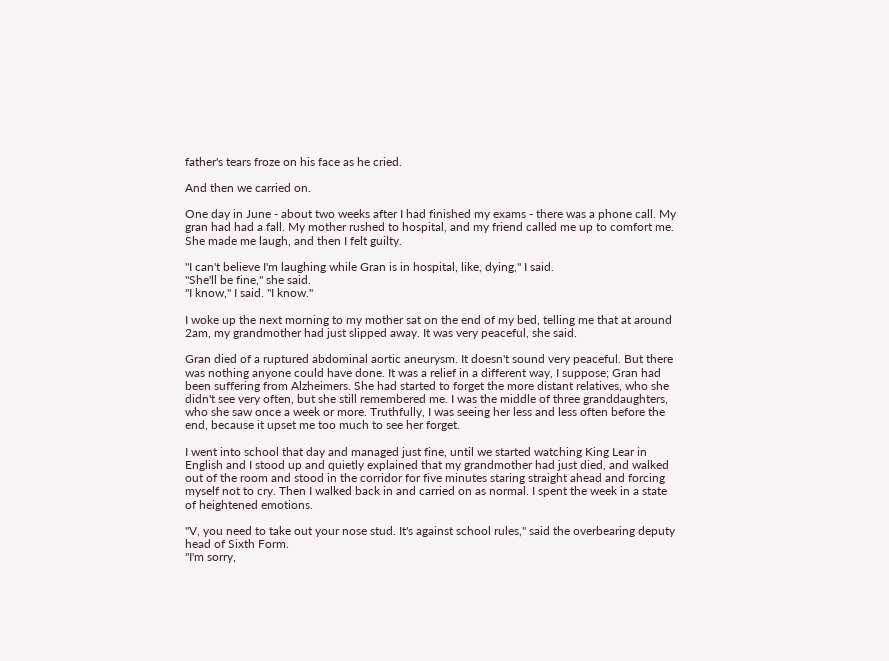father's tears froze on his face as he cried.

And then we carried on.

One day in June - about two weeks after I had finished my exams - there was a phone call. My gran had had a fall. My mother rushed to hospital, and my friend called me up to comfort me. She made me laugh, and then I felt guilty.

"I can't believe I'm laughing while Gran is in hospital, like, dying," I said.
"She'll be fine," she said.
"I know," I said. "I know."

I woke up the next morning to my mother sat on the end of my bed, telling me that at around 2am, my grandmother had just slipped away. It was very peaceful, she said.

Gran died of a ruptured abdominal aortic aneurysm. It doesn't sound very peaceful. But there was nothing anyone could have done. It was a relief in a different way, I suppose; Gran had been suffering from Alzheimers. She had started to forget the more distant relatives, who she didn't see very often, but she still remembered me. I was the middle of three granddaughters, who she saw once a week or more. Truthfully, I was seeing her less and less often before the end, because it upset me too much to see her forget.

I went into school that day and managed just fine, until we started watching King Lear in English and I stood up and quietly explained that my grandmother had just died, and walked out of the room and stood in the corridor for five minutes staring straight ahead and forcing myself not to cry. Then I walked back in and carried on as normal. I spent the week in a state of heightened emotions.

"V, you need to take out your nose stud. It's against school rules," said the overbearing deputy head of Sixth Form.
"I'm sorry,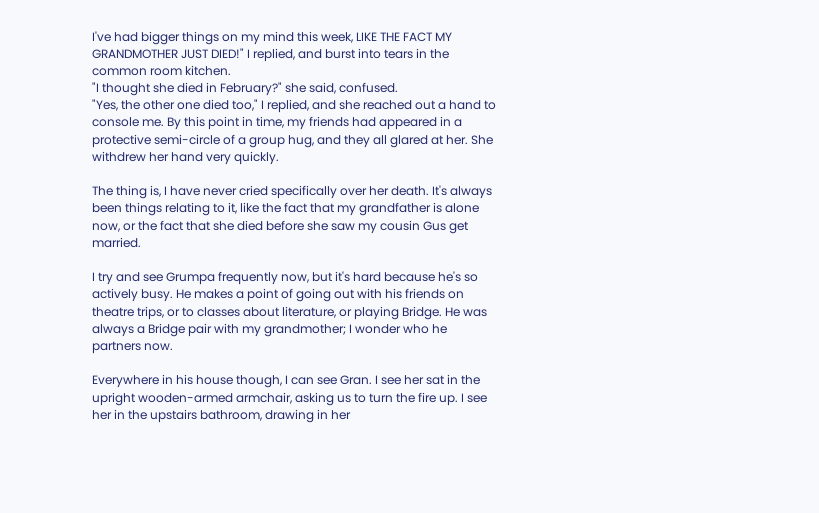I've had bigger things on my mind this week, LIKE THE FACT MY GRANDMOTHER JUST DIED!" I replied, and burst into tears in the common room kitchen.
"I thought she died in February?" she said, confused.
"Yes, the other one died too," I replied, and she reached out a hand to console me. By this point in time, my friends had appeared in a protective semi-circle of a group hug, and they all glared at her. She withdrew her hand very quickly.

The thing is, I have never cried specifically over her death. It's always been things relating to it, like the fact that my grandfather is alone now, or the fact that she died before she saw my cousin Gus get married.

I try and see Grumpa frequently now, but it's hard because he's so actively busy. He makes a point of going out with his friends on theatre trips, or to classes about literature, or playing Bridge. He was always a Bridge pair with my grandmother; I wonder who he partners now.

Everywhere in his house though, I can see Gran. I see her sat in the upright wooden-armed armchair, asking us to turn the fire up. I see her in the upstairs bathroom, drawing in her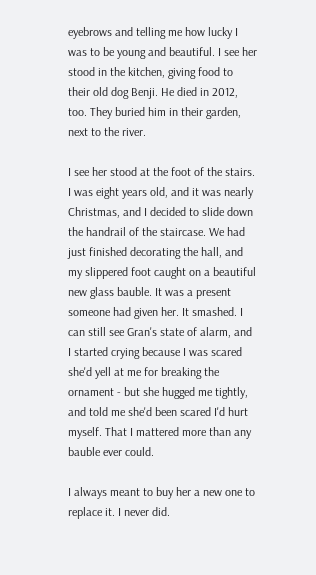eyebrows and telling me how lucky I was to be young and beautiful. I see her stood in the kitchen, giving food to their old dog Benji. He died in 2012, too. They buried him in their garden, next to the river.

I see her stood at the foot of the stairs. I was eight years old, and it was nearly Christmas, and I decided to slide down the handrail of the staircase. We had just finished decorating the hall, and my slippered foot caught on a beautiful new glass bauble. It was a present someone had given her. It smashed. I can still see Gran's state of alarm, and I started crying because I was scared she'd yell at me for breaking the ornament - but she hugged me tightly, and told me she'd been scared I'd hurt myself. That I mattered more than any bauble ever could.

I always meant to buy her a new one to replace it. I never did.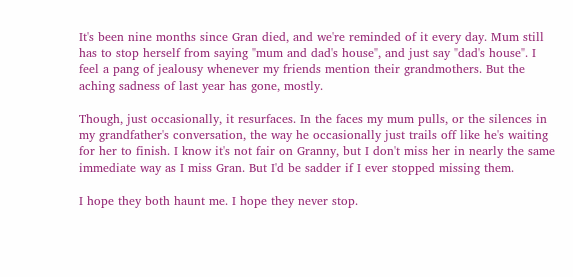It's been nine months since Gran died, and we're reminded of it every day. Mum still has to stop herself from saying "mum and dad's house", and just say "dad's house". I feel a pang of jealousy whenever my friends mention their grandmothers. But the aching sadness of last year has gone, mostly.

Though, just occasionally, it resurfaces. In the faces my mum pulls, or the silences in my grandfather's conversation, the way he occasionally just trails off like he's waiting for her to finish. I know it's not fair on Granny, but I don't miss her in nearly the same immediate way as I miss Gran. But I'd be sadder if I ever stopped missing them.

I hope they both haunt me. I hope they never stop.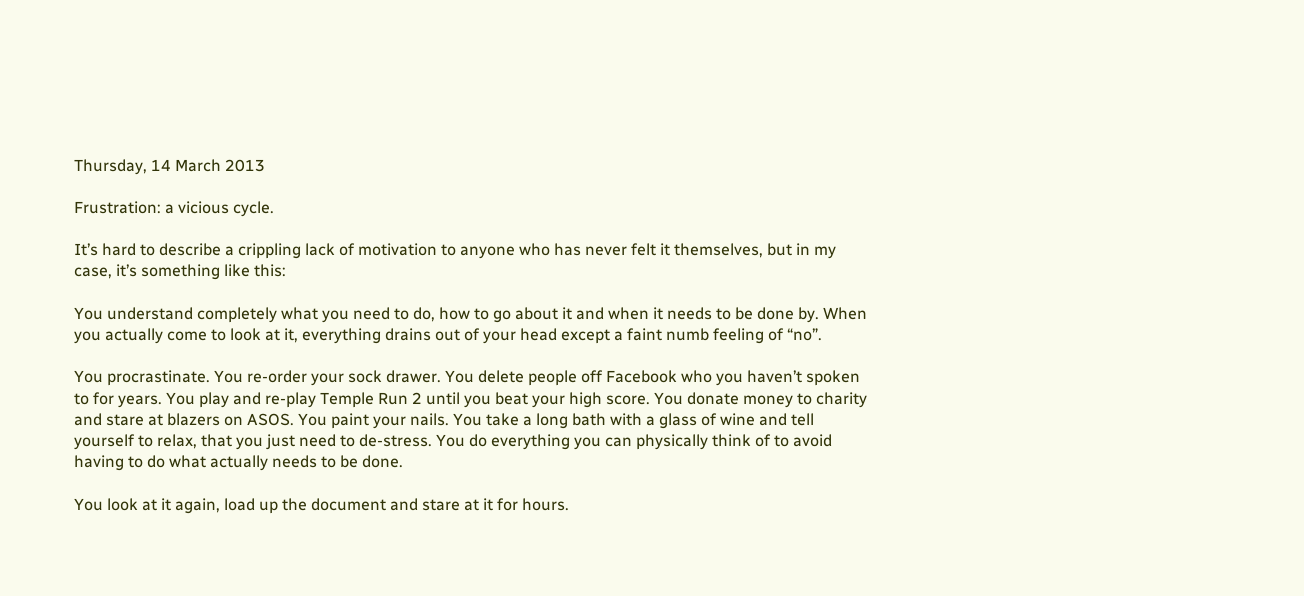Thursday, 14 March 2013

Frustration: a vicious cycle.

It’s hard to describe a crippling lack of motivation to anyone who has never felt it themselves, but in my case, it’s something like this:

You understand completely what you need to do, how to go about it and when it needs to be done by. When you actually come to look at it, everything drains out of your head except a faint numb feeling of “no”.

You procrastinate. You re-order your sock drawer. You delete people off Facebook who you haven’t spoken to for years. You play and re-play Temple Run 2 until you beat your high score. You donate money to charity and stare at blazers on ASOS. You paint your nails. You take a long bath with a glass of wine and tell yourself to relax, that you just need to de-stress. You do everything you can physically think of to avoid having to do what actually needs to be done.

You look at it again, load up the document and stare at it for hours.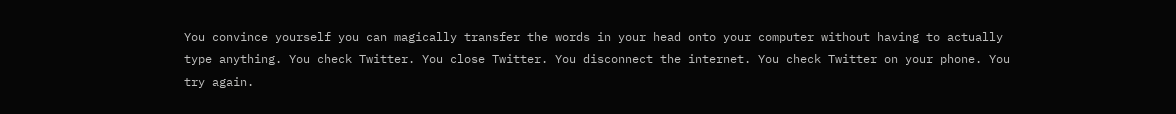You convince yourself you can magically transfer the words in your head onto your computer without having to actually type anything. You check Twitter. You close Twitter. You disconnect the internet. You check Twitter on your phone. You try again.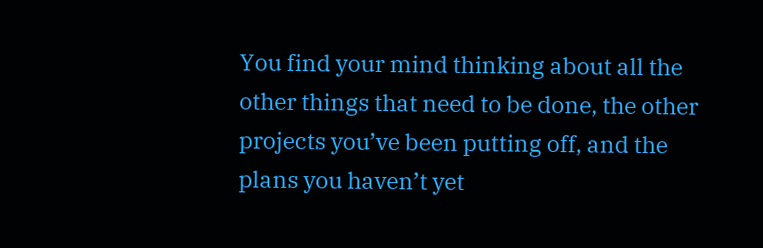You find your mind thinking about all the other things that need to be done, the other projects you’ve been putting off, and the plans you haven’t yet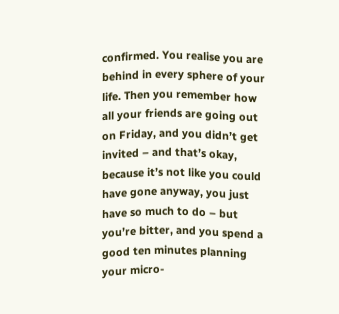confirmed. You realise you are behind in every sphere of your life. Then you remember how all your friends are going out on Friday, and you didn’t get invited – and that’s okay, because it’s not like you could have gone anyway, you just have so much to do – but you’re bitter, and you spend a good ten minutes planning your micro-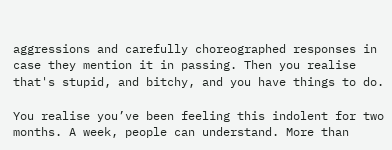aggressions and carefully choreographed responses in case they mention it in passing. Then you realise that's stupid, and bitchy, and you have things to do.

You realise you’ve been feeling this indolent for two months. A week, people can understand. More than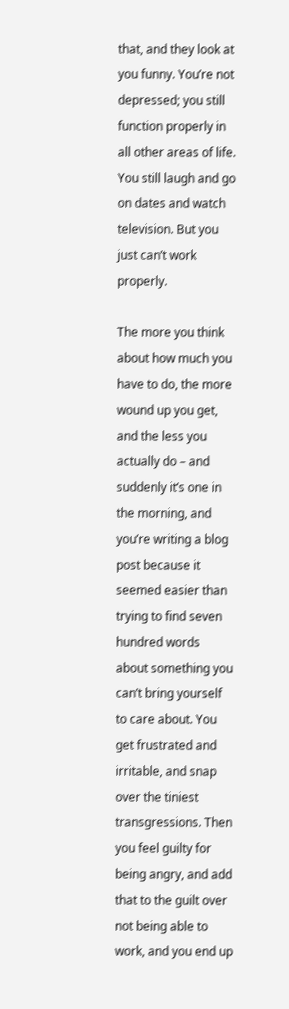that, and they look at you funny. You’re not depressed; you still function properly in all other areas of life. You still laugh and go on dates and watch television. But you just can’t work properly.

The more you think about how much you have to do, the more wound up you get, and the less you actually do – and suddenly it’s one in the morning, and you’re writing a blog post because it seemed easier than trying to find seven hundred words about something you can’t bring yourself to care about. You get frustrated and irritable, and snap over the tiniest transgressions. Then you feel guilty for being angry, and add that to the guilt over not being able to work, and you end up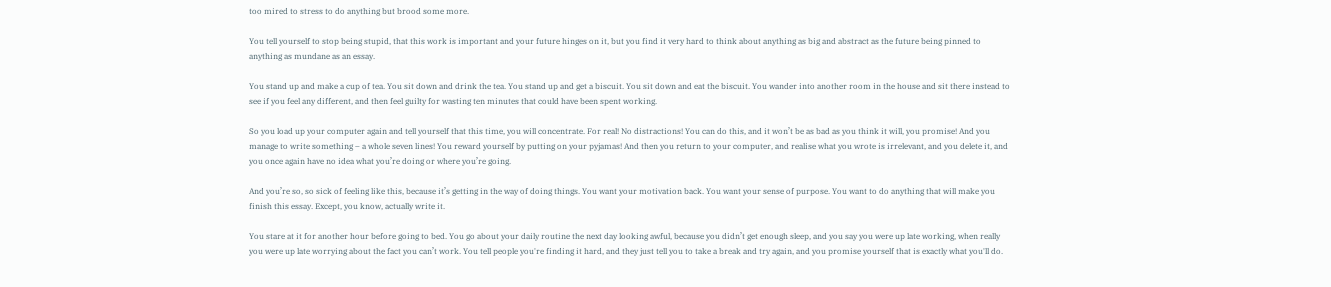too mired to stress to do anything but brood some more.

You tell yourself to stop being stupid, that this work is important and your future hinges on it, but you find it very hard to think about anything as big and abstract as the future being pinned to anything as mundane as an essay.

You stand up and make a cup of tea. You sit down and drink the tea. You stand up and get a biscuit. You sit down and eat the biscuit. You wander into another room in the house and sit there instead to see if you feel any different, and then feel guilty for wasting ten minutes that could have been spent working.

So you load up your computer again and tell yourself that this time, you will concentrate. For real! No distractions! You can do this, and it won’t be as bad as you think it will, you promise! And you manage to write something – a whole seven lines! You reward yourself by putting on your pyjamas! And then you return to your computer, and realise what you wrote is irrelevant, and you delete it, and you once again have no idea what you’re doing or where you’re going.

And you’re so, so sick of feeling like this, because it’s getting in the way of doing things. You want your motivation back. You want your sense of purpose. You want to do anything that will make you finish this essay. Except, you know, actually write it.

You stare at it for another hour before going to bed. You go about your daily routine the next day looking awful, because you didn’t get enough sleep, and you say you were up late working, when really you were up late worrying about the fact you can’t work. You tell people you're finding it hard, and they just tell you to take a break and try again, and you promise yourself that is exactly what you'll do.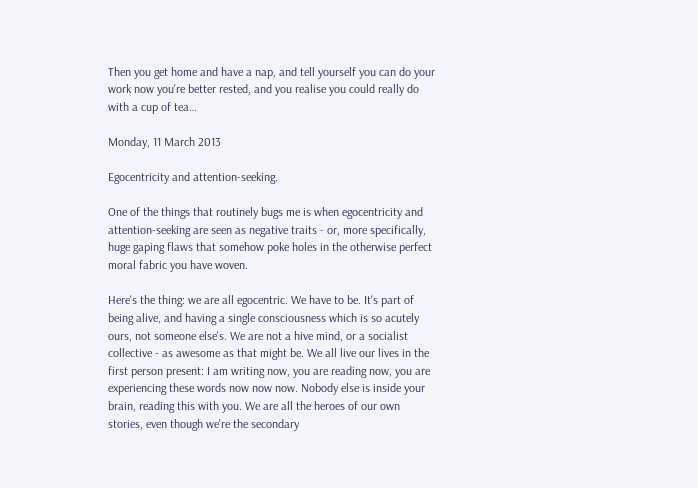Then you get home and have a nap, and tell yourself you can do your work now you're better rested, and you realise you could really do with a cup of tea…

Monday, 11 March 2013

Egocentricity and attention-seeking.

One of the things that routinely bugs me is when egocentricity and attention-seeking are seen as negative traits - or, more specifically, huge gaping flaws that somehow poke holes in the otherwise perfect moral fabric you have woven.

Here's the thing: we are all egocentric. We have to be. It's part of being alive, and having a single consciousness which is so acutely ours, not someone else's. We are not a hive mind, or a socialist collective - as awesome as that might be. We all live our lives in the first person present: I am writing now, you are reading now, you are experiencing these words now now now. Nobody else is inside your brain, reading this with you. We are all the heroes of our own stories, even though we're the secondary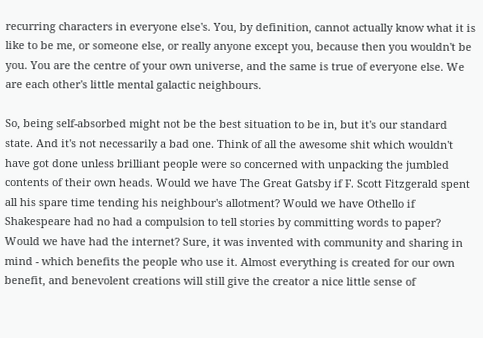recurring characters in everyone else's. You, by definition, cannot actually know what it is like to be me, or someone else, or really anyone except you, because then you wouldn't be you. You are the centre of your own universe, and the same is true of everyone else. We are each other's little mental galactic neighbours.

So, being self-absorbed might not be the best situation to be in, but it's our standard state. And it's not necessarily a bad one. Think of all the awesome shit which wouldn't have got done unless brilliant people were so concerned with unpacking the jumbled contents of their own heads. Would we have The Great Gatsby if F. Scott Fitzgerald spent all his spare time tending his neighbour's allotment? Would we have Othello if Shakespeare had no had a compulsion to tell stories by committing words to paper? Would we have had the internet? Sure, it was invented with community and sharing in mind - which benefits the people who use it. Almost everything is created for our own benefit, and benevolent creations will still give the creator a nice little sense of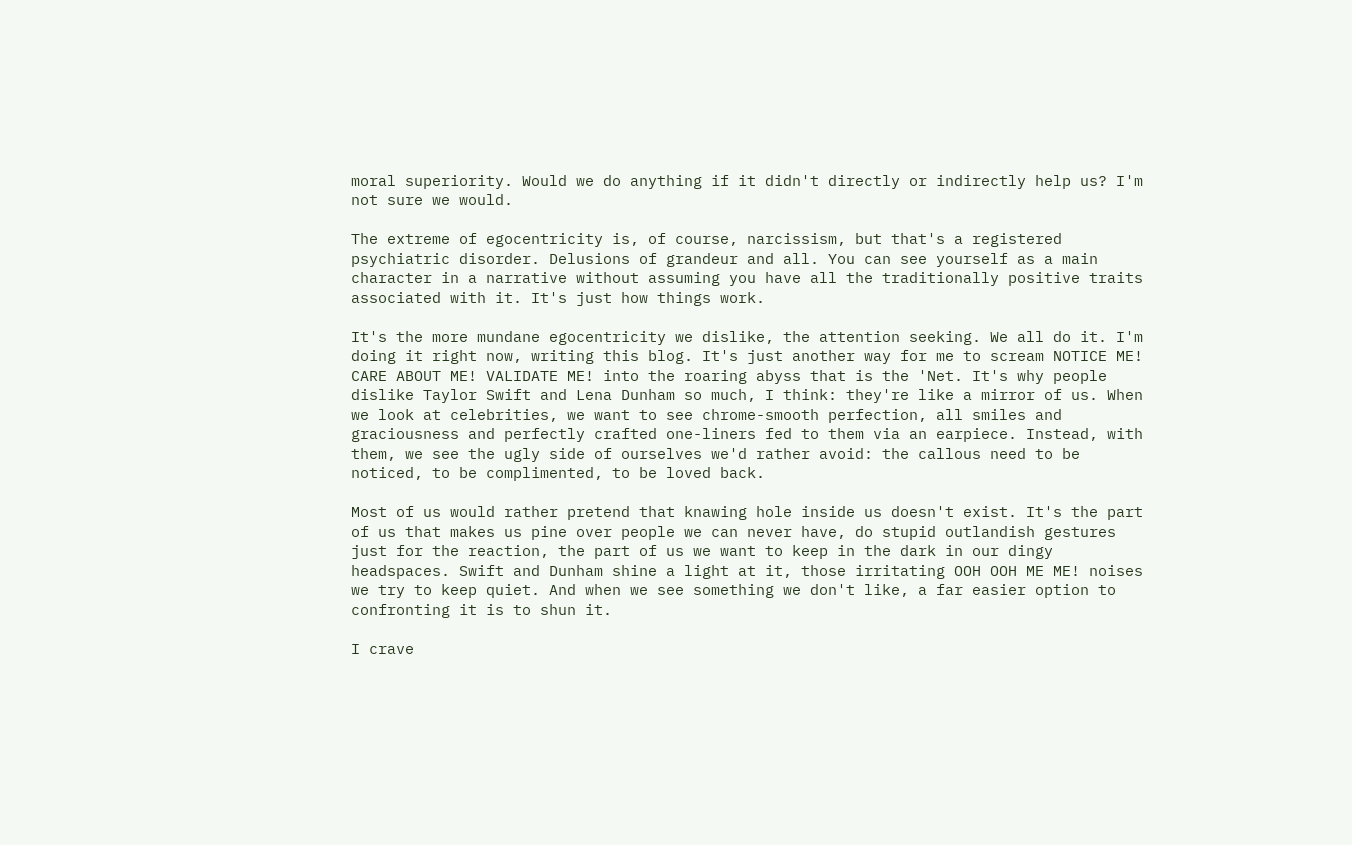moral superiority. Would we do anything if it didn't directly or indirectly help us? I'm not sure we would.

The extreme of egocentricity is, of course, narcissism, but that's a registered psychiatric disorder. Delusions of grandeur and all. You can see yourself as a main character in a narrative without assuming you have all the traditionally positive traits associated with it. It's just how things work.

It's the more mundane egocentricity we dislike, the attention seeking. We all do it. I'm doing it right now, writing this blog. It's just another way for me to scream NOTICE ME! CARE ABOUT ME! VALIDATE ME! into the roaring abyss that is the 'Net. It's why people dislike Taylor Swift and Lena Dunham so much, I think: they're like a mirror of us. When we look at celebrities, we want to see chrome-smooth perfection, all smiles and graciousness and perfectly crafted one-liners fed to them via an earpiece. Instead, with them, we see the ugly side of ourselves we'd rather avoid: the callous need to be noticed, to be complimented, to be loved back.

Most of us would rather pretend that knawing hole inside us doesn't exist. It's the part of us that makes us pine over people we can never have, do stupid outlandish gestures just for the reaction, the part of us we want to keep in the dark in our dingy headspaces. Swift and Dunham shine a light at it, those irritating OOH OOH ME ME! noises we try to keep quiet. And when we see something we don't like, a far easier option to confronting it is to shun it.

I crave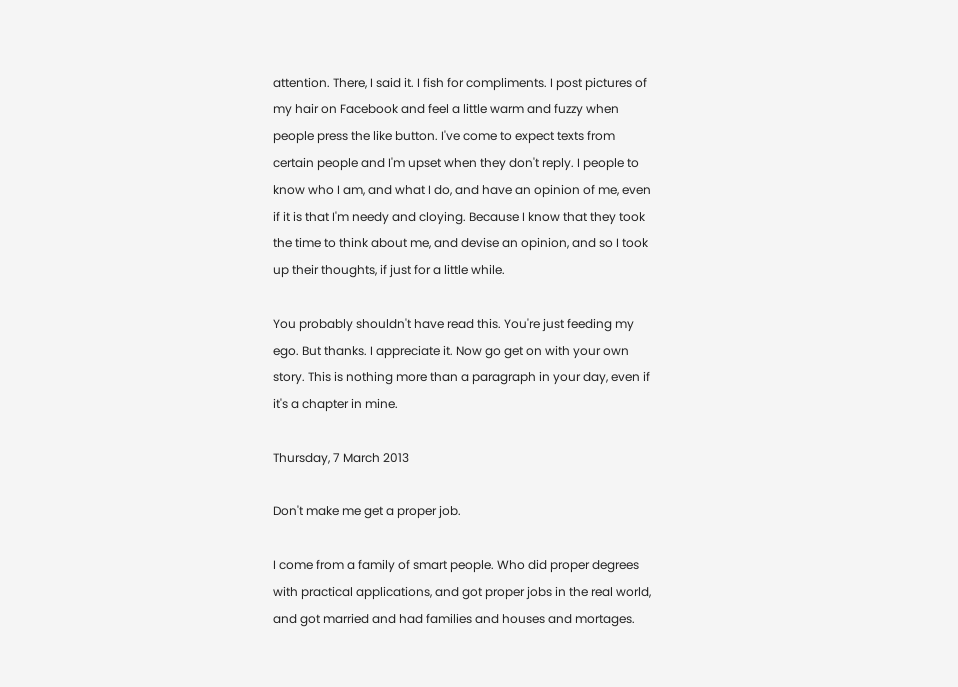attention. There, I said it. I fish for compliments. I post pictures of my hair on Facebook and feel a little warm and fuzzy when people press the like button. I've come to expect texts from certain people and I'm upset when they don't reply. I people to know who I am, and what I do, and have an opinion of me, even if it is that I'm needy and cloying. Because I know that they took the time to think about me, and devise an opinion, and so I took up their thoughts, if just for a little while.

You probably shouldn't have read this. You're just feeding my ego. But thanks. I appreciate it. Now go get on with your own story. This is nothing more than a paragraph in your day, even if it's a chapter in mine.

Thursday, 7 March 2013

Don't make me get a proper job.

I come from a family of smart people. Who did proper degrees with practical applications, and got proper jobs in the real world, and got married and had families and houses and mortages.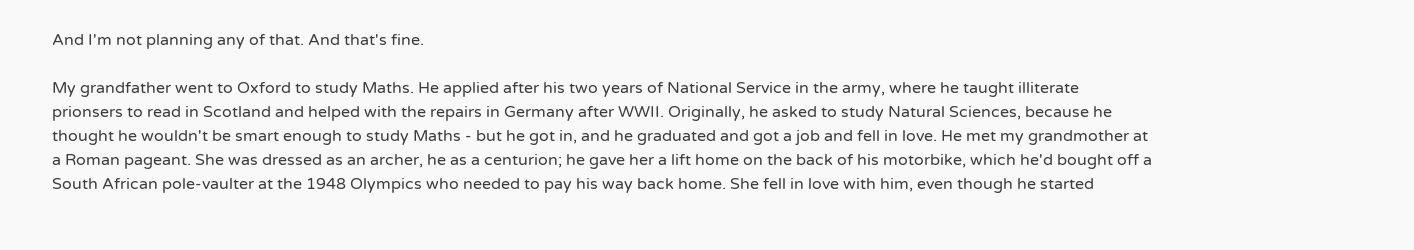And I'm not planning any of that. And that's fine.

My grandfather went to Oxford to study Maths. He applied after his two years of National Service in the army, where he taught illiterate prionsers to read in Scotland and helped with the repairs in Germany after WWII. Originally, he asked to study Natural Sciences, because he thought he wouldn't be smart enough to study Maths - but he got in, and he graduated and got a job and fell in love. He met my grandmother at a Roman pageant. She was dressed as an archer, he as a centurion; he gave her a lift home on the back of his motorbike, which he'd bought off a South African pole-vaulter at the 1948 Olympics who needed to pay his way back home. She fell in love with him, even though he started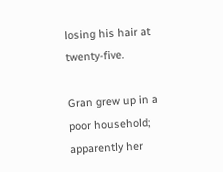losing his hair at twenty-five.

Gran grew up in a poor household; apparently her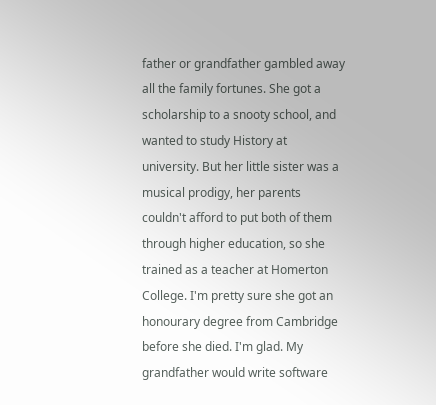father or grandfather gambled away all the family fortunes. She got a scholarship to a snooty school, and wanted to study History at university. But her little sister was a musical prodigy, her parents couldn't afford to put both of them through higher education, so she trained as a teacher at Homerton College. I'm pretty sure she got an honourary degree from Cambridge before she died. I'm glad. My grandfather would write software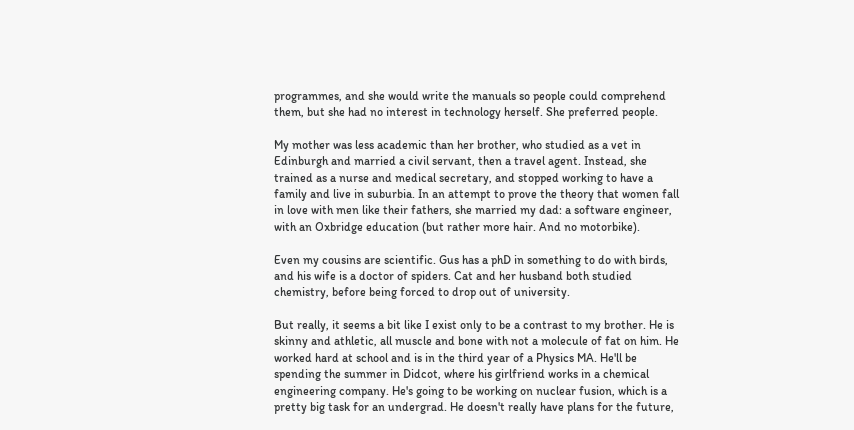programmes, and she would write the manuals so people could comprehend them, but she had no interest in technology herself. She preferred people.

My mother was less academic than her brother, who studied as a vet in Edinburgh and married a civil servant, then a travel agent. Instead, she trained as a nurse and medical secretary, and stopped working to have a family and live in suburbia. In an attempt to prove the theory that women fall in love with men like their fathers, she married my dad: a software engineer, with an Oxbridge education (but rather more hair. And no motorbike).

Even my cousins are scientific. Gus has a phD in something to do with birds, and his wife is a doctor of spiders. Cat and her husband both studied chemistry, before being forced to drop out of university.

But really, it seems a bit like I exist only to be a contrast to my brother. He is skinny and athletic, all muscle and bone with not a molecule of fat on him. He worked hard at school and is in the third year of a Physics MA. He'll be spending the summer in Didcot, where his girlfriend works in a chemical engineering company. He's going to be working on nuclear fusion, which is a pretty big task for an undergrad. He doesn't really have plans for the future,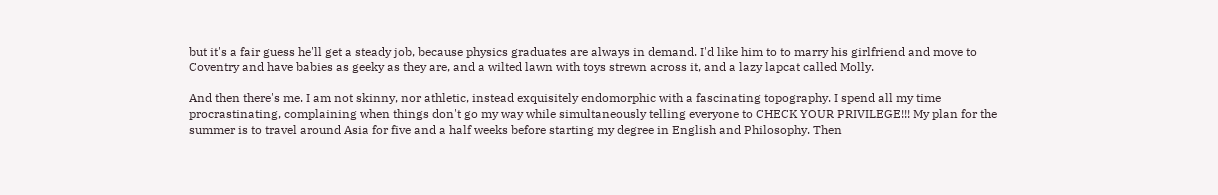but it's a fair guess he'll get a steady job, because physics graduates are always in demand. I'd like him to to marry his girlfriend and move to Coventry and have babies as geeky as they are, and a wilted lawn with toys strewn across it, and a lazy lapcat called Molly.

And then there's me. I am not skinny, nor athletic, instead exquisitely endomorphic with a fascinating topography. I spend all my time procrastinating, complaining when things don't go my way while simultaneously telling everyone to CHECK YOUR PRIVILEGE!!! My plan for the summer is to travel around Asia for five and a half weeks before starting my degree in English and Philosophy. Then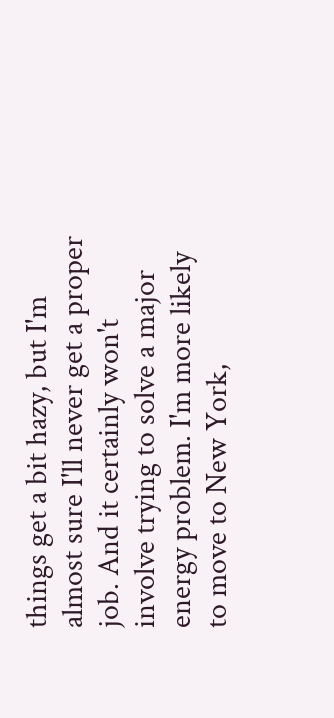things get a bit hazy, but I'm almost sure I'll never get a proper job. And it certainly won't involve trying to solve a major energy problem. I'm more likely to move to New York,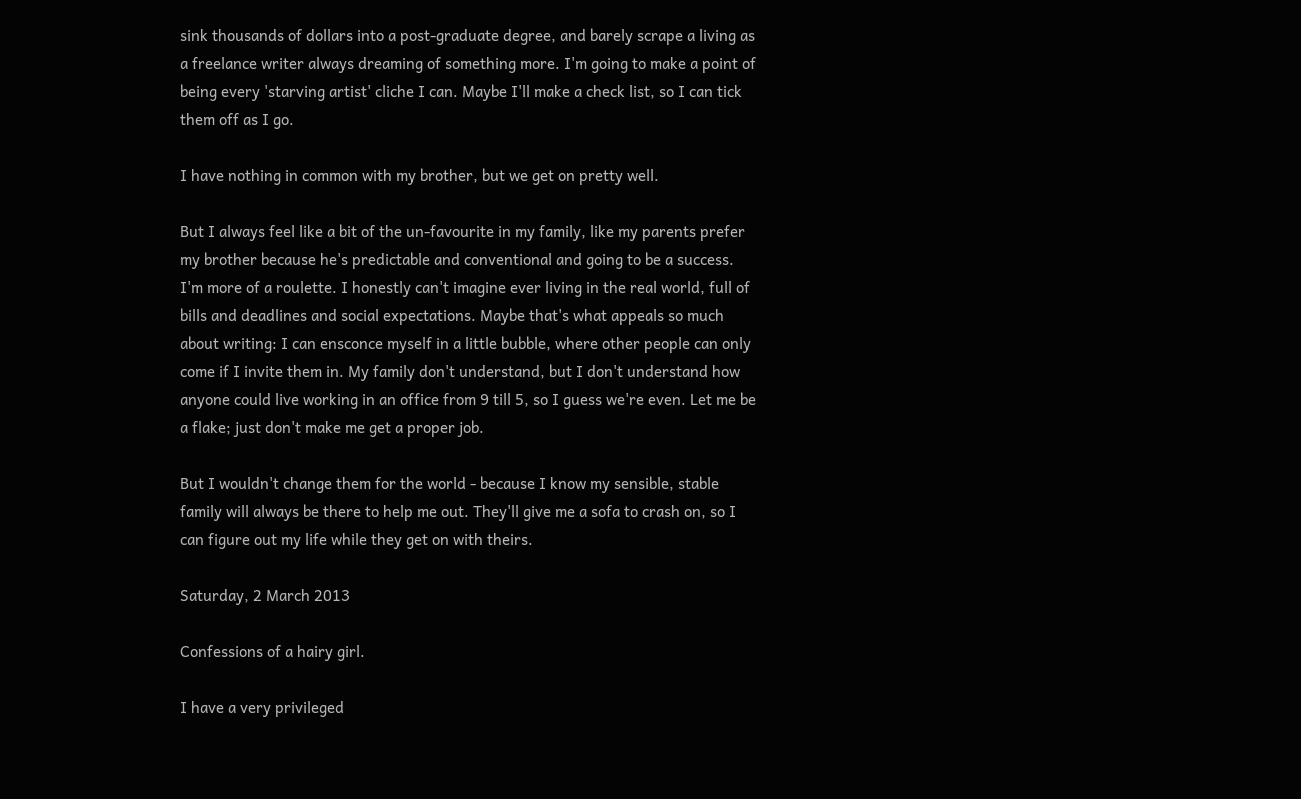sink thousands of dollars into a post-graduate degree, and barely scrape a living as a freelance writer always dreaming of something more. I'm going to make a point of being every 'starving artist' cliche I can. Maybe I'll make a check list, so I can tick them off as I go.

I have nothing in common with my brother, but we get on pretty well.

But I always feel like a bit of the un-favourite in my family, like my parents prefer my brother because he's predictable and conventional and going to be a success. I'm more of a roulette. I honestly can't imagine ever living in the real world, full of bills and deadlines and social expectations. Maybe that's what appeals so much about writing: I can ensconce myself in a little bubble, where other people can only come if I invite them in. My family don't understand, but I don't understand how anyone could live working in an office from 9 till 5, so I guess we're even. Let me be a flake; just don't make me get a proper job.

But I wouldn't change them for the world - because I know my sensible, stable family will always be there to help me out. They'll give me a sofa to crash on, so I can figure out my life while they get on with theirs.

Saturday, 2 March 2013

Confessions of a hairy girl.

I have a very privileged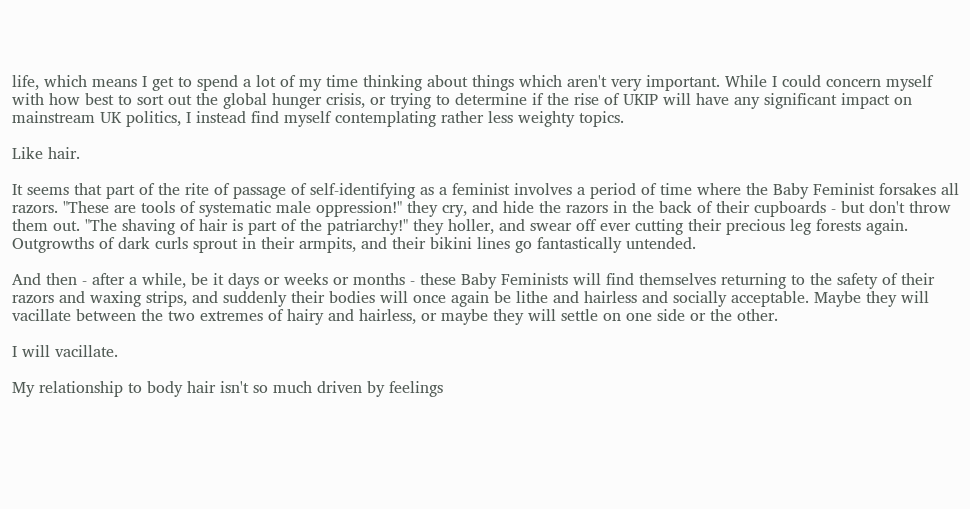life, which means I get to spend a lot of my time thinking about things which aren't very important. While I could concern myself with how best to sort out the global hunger crisis, or trying to determine if the rise of UKIP will have any significant impact on mainstream UK politics, I instead find myself contemplating rather less weighty topics.

Like hair.

It seems that part of the rite of passage of self-identifying as a feminist involves a period of time where the Baby Feminist forsakes all razors. "These are tools of systematic male oppression!" they cry, and hide the razors in the back of their cupboards - but don't throw them out. "The shaving of hair is part of the patriarchy!" they holler, and swear off ever cutting their precious leg forests again. Outgrowths of dark curls sprout in their armpits, and their bikini lines go fantastically untended.

And then - after a while, be it days or weeks or months - these Baby Feminists will find themselves returning to the safety of their razors and waxing strips, and suddenly their bodies will once again be lithe and hairless and socially acceptable. Maybe they will vacillate between the two extremes of hairy and hairless, or maybe they will settle on one side or the other.

I will vacillate.

My relationship to body hair isn't so much driven by feelings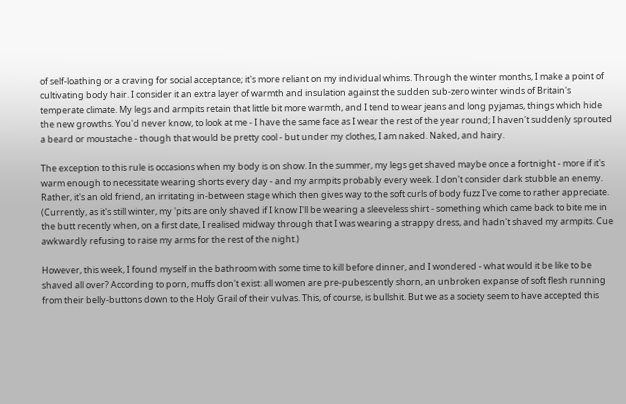of self-loathing or a craving for social acceptance; it's more reliant on my individual whims. Through the winter months, I make a point of cultivating body hair. I consider it an extra layer of warmth and insulation against the sudden sub-zero winter winds of Britain's temperate climate. My legs and armpits retain that little bit more warmth, and I tend to wear jeans and long pyjamas, things which hide the new growths. You'd never know, to look at me - I have the same face as I wear the rest of the year round; I haven't suddenly sprouted a beard or moustache - though that would be pretty cool - but under my clothes, I am naked. Naked, and hairy.

The exception to this rule is occasions when my body is on show. In the summer, my legs get shaved maybe once a fortnight - more if it's warm enough to necessitate wearing shorts every day - and my armpits probably every week. I don't consider dark stubble an enemy. Rather, it's an old friend, an irritating in-between stage which then gives way to the soft curls of body fuzz I've come to rather appreciate. (Currently, as it's still winter, my 'pits are only shaved if I know I'll be wearing a sleeveless shirt - something which came back to bite me in the butt recently when, on a first date, I realised midway through that I was wearing a strappy dress, and hadn't shaved my armpits. Cue awkwardly refusing to raise my arms for the rest of the night.)

However, this week, I found myself in the bathroom with some time to kill before dinner, and I wondered - what would it be like to be shaved all over? According to porn, muffs don't exist: all women are pre-pubescently shorn, an unbroken expanse of soft flesh running from their belly-buttons down to the Holy Grail of their vulvas. This, of course, is bullshit. But we as a society seem to have accepted this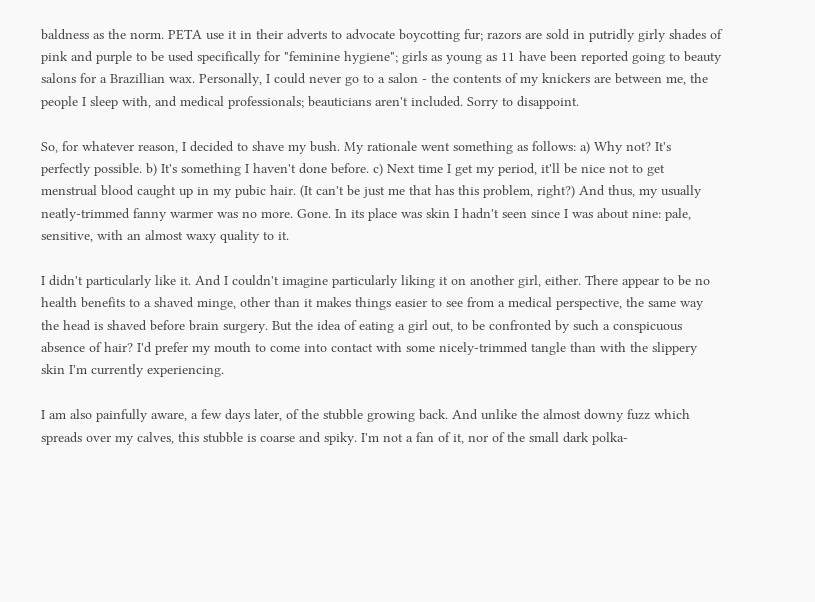baldness as the norm. PETA use it in their adverts to advocate boycotting fur; razors are sold in putridly girly shades of pink and purple to be used specifically for "feminine hygiene"; girls as young as 11 have been reported going to beauty salons for a Brazillian wax. Personally, I could never go to a salon - the contents of my knickers are between me, the people I sleep with, and medical professionals; beauticians aren't included. Sorry to disappoint.

So, for whatever reason, I decided to shave my bush. My rationale went something as follows: a) Why not? It's perfectly possible. b) It's something I haven't done before. c) Next time I get my period, it'll be nice not to get menstrual blood caught up in my pubic hair. (It can't be just me that has this problem, right?) And thus, my usually neatly-trimmed fanny warmer was no more. Gone. In its place was skin I hadn't seen since I was about nine: pale, sensitive, with an almost waxy quality to it.

I didn't particularly like it. And I couldn't imagine particularly liking it on another girl, either. There appear to be no health benefits to a shaved minge, other than it makes things easier to see from a medical perspective, the same way the head is shaved before brain surgery. But the idea of eating a girl out, to be confronted by such a conspicuous absence of hair? I'd prefer my mouth to come into contact with some nicely-trimmed tangle than with the slippery skin I'm currently experiencing.

I am also painfully aware, a few days later, of the stubble growing back. And unlike the almost downy fuzz which spreads over my calves, this stubble is coarse and spiky. I'm not a fan of it, nor of the small dark polka-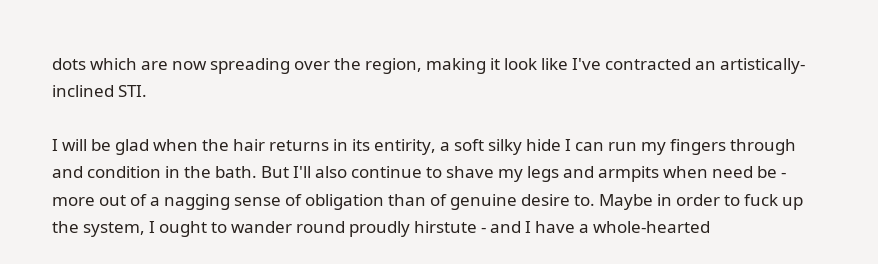dots which are now spreading over the region, making it look like I've contracted an artistically-inclined STI.

I will be glad when the hair returns in its entirity, a soft silky hide I can run my fingers through and condition in the bath. But I'll also continue to shave my legs and armpits when need be - more out of a nagging sense of obligation than of genuine desire to. Maybe in order to fuck up the system, I ought to wander round proudly hirstute - and I have a whole-hearted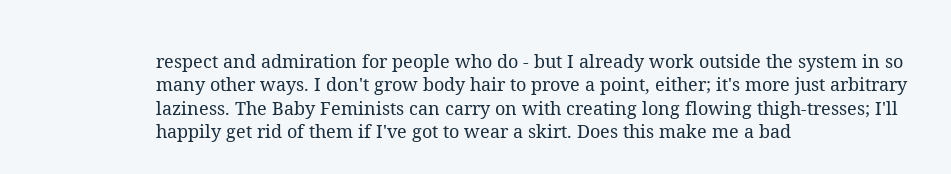respect and admiration for people who do - but I already work outside the system in so many other ways. I don't grow body hair to prove a point, either; it's more just arbitrary laziness. The Baby Feminists can carry on with creating long flowing thigh-tresses; I'll happily get rid of them if I've got to wear a skirt. Does this make me a bad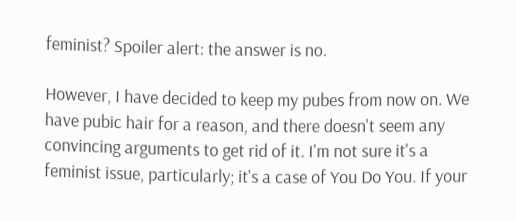feminist? Spoiler alert: the answer is no.

However, I have decided to keep my pubes from now on. We have pubic hair for a reason, and there doesn't seem any convincing arguments to get rid of it. I'm not sure it's a feminist issue, particularly; it's a case of You Do You. If your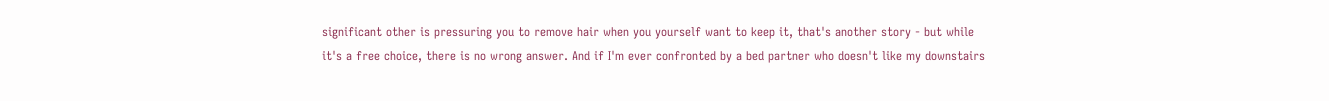significant other is pressuring you to remove hair when you yourself want to keep it, that's another story - but while it's a free choice, there is no wrong answer. And if I'm ever confronted by a bed partner who doesn't like my downstairs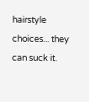hairstyle choices... they can suck it.